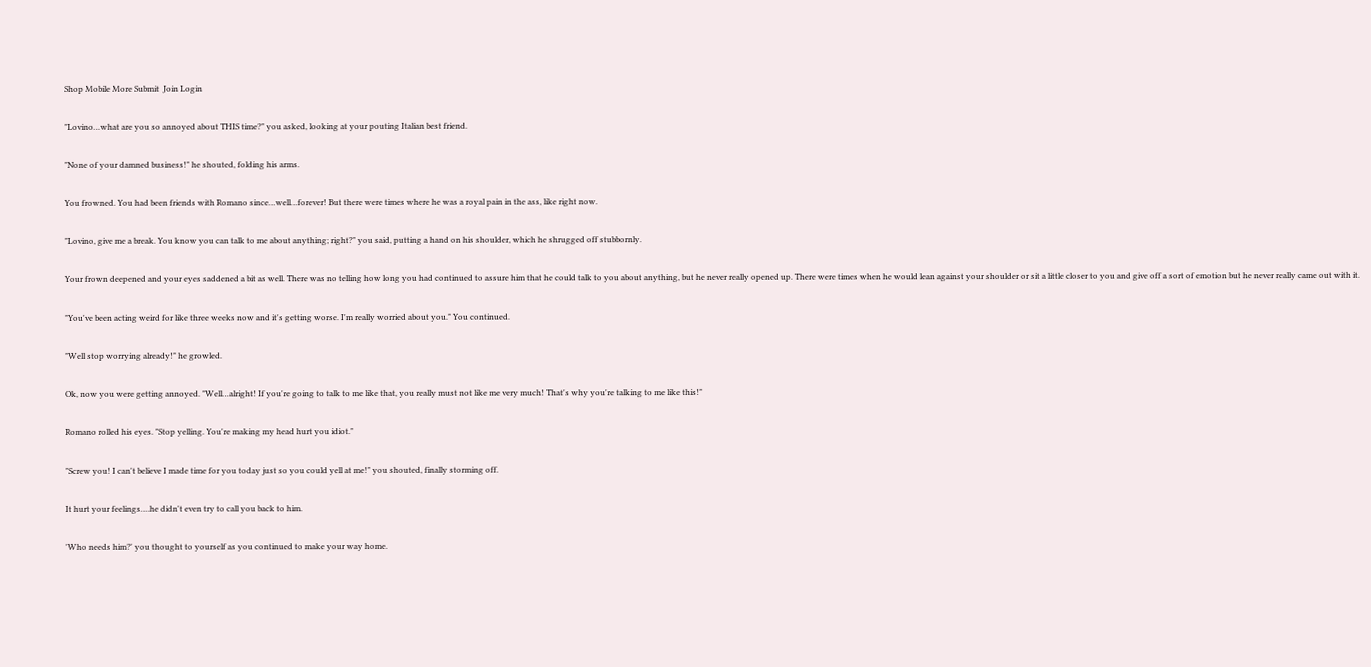Shop Mobile More Submit  Join Login

"Lovino…what are you so annoyed about THIS time?" you asked, looking at your pouting Italian best friend.

"None of your damned business!" he shouted, folding his arms.

You frowned. You had been friends with Romano since…well…forever! But there were times where he was a royal pain in the ass, like right now.

"Lovino, give me a break. You know you can talk to me about anything; right?" you said, putting a hand on his shoulder, which he shrugged off stubbornly.

Your frown deepened and your eyes saddened a bit as well. There was no telling how long you had continued to assure him that he could talk to you about anything, but he never really opened up. There were times when he would lean against your shoulder or sit a little closer to you and give off a sort of emotion but he never really came out with it.

"You've been acting weird for like three weeks now and it's getting worse. I'm really worried about you." You continued.

"Well stop worrying already!" he growled.

Ok, now you were getting annoyed. "Well…alright! If you're going to talk to me like that, you really must not like me very much! That's why you're talking to me like this!"

Romano rolled his eyes. "Stop yelling. You're making my head hurt you idiot."

"Screw you! I can't believe I made time for you today just so you could yell at me!" you shouted, finally storming off.

It hurt your feelings….he didn't even try to call you back to him.

'Who needs him?' you thought to yourself as you continued to make your way home.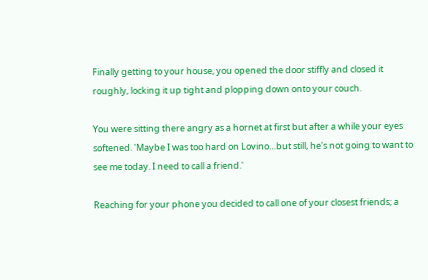Finally getting to your house, you opened the door stiffly and closed it roughly, locking it up tight and plopping down onto your couch.

You were sitting there angry as a hornet at first but after a while your eyes softened. 'Maybe I was too hard on Lovino…but still, he's not going to want to see me today. I need to call a friend.'

Reaching for your phone you decided to call one of your closest friends; a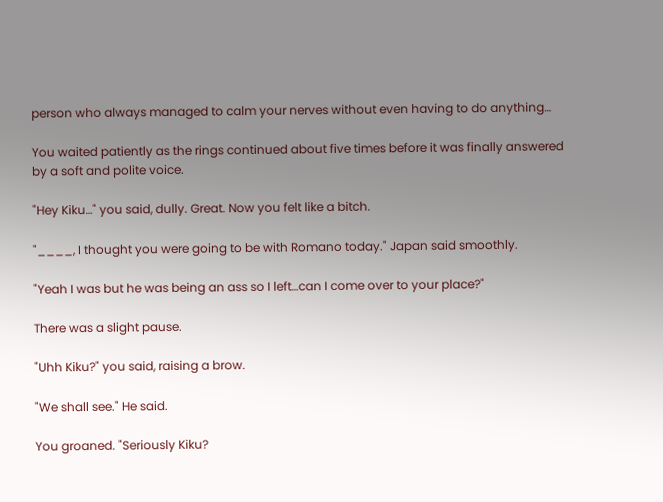person who always managed to calm your nerves without even having to do anything…

You waited patiently as the rings continued about five times before it was finally answered by a soft and polite voice.

"Hey Kiku…" you said, dully. Great. Now you felt like a bitch.

"____, I thought you were going to be with Romano today." Japan said smoothly.

"Yeah I was but he was being an ass so I left…can I come over to your place?"

There was a slight pause.

"Uhh Kiku?" you said, raising a brow.

"We shall see." He said.

You groaned. "Seriously Kiku?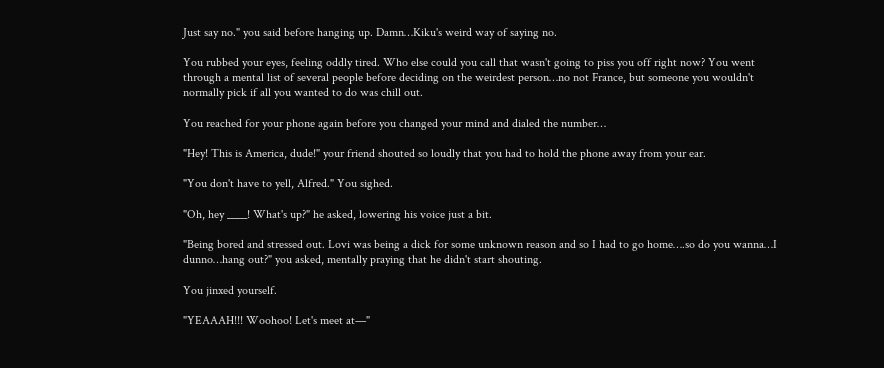Just say no." you said before hanging up. Damn…Kiku's weird way of saying no.

You rubbed your eyes, feeling oddly tired. Who else could you call that wasn't going to piss you off right now? You went through a mental list of several people before deciding on the weirdest person…no not France, but someone you wouldn't normally pick if all you wanted to do was chill out.

You reached for your phone again before you changed your mind and dialed the number…

"Hey! This is America, dude!" your friend shouted so loudly that you had to hold the phone away from your ear.

"You don't have to yell, Alfred." You sighed.

"Oh, hey ____! What's up?" he asked, lowering his voice just a bit.

"Being bored and stressed out. Lovi was being a dick for some unknown reason and so I had to go home….so do you wanna…I dunno…hang out?" you asked, mentally praying that he didn't start shouting.

You jinxed yourself.

"YEAAAH!!! Woohoo! Let's meet at—"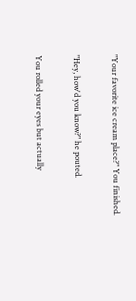"Your favorite ice cream place?" You finished.

"Hey, how'd you know?" he pouted.

You rolled your eyes but actually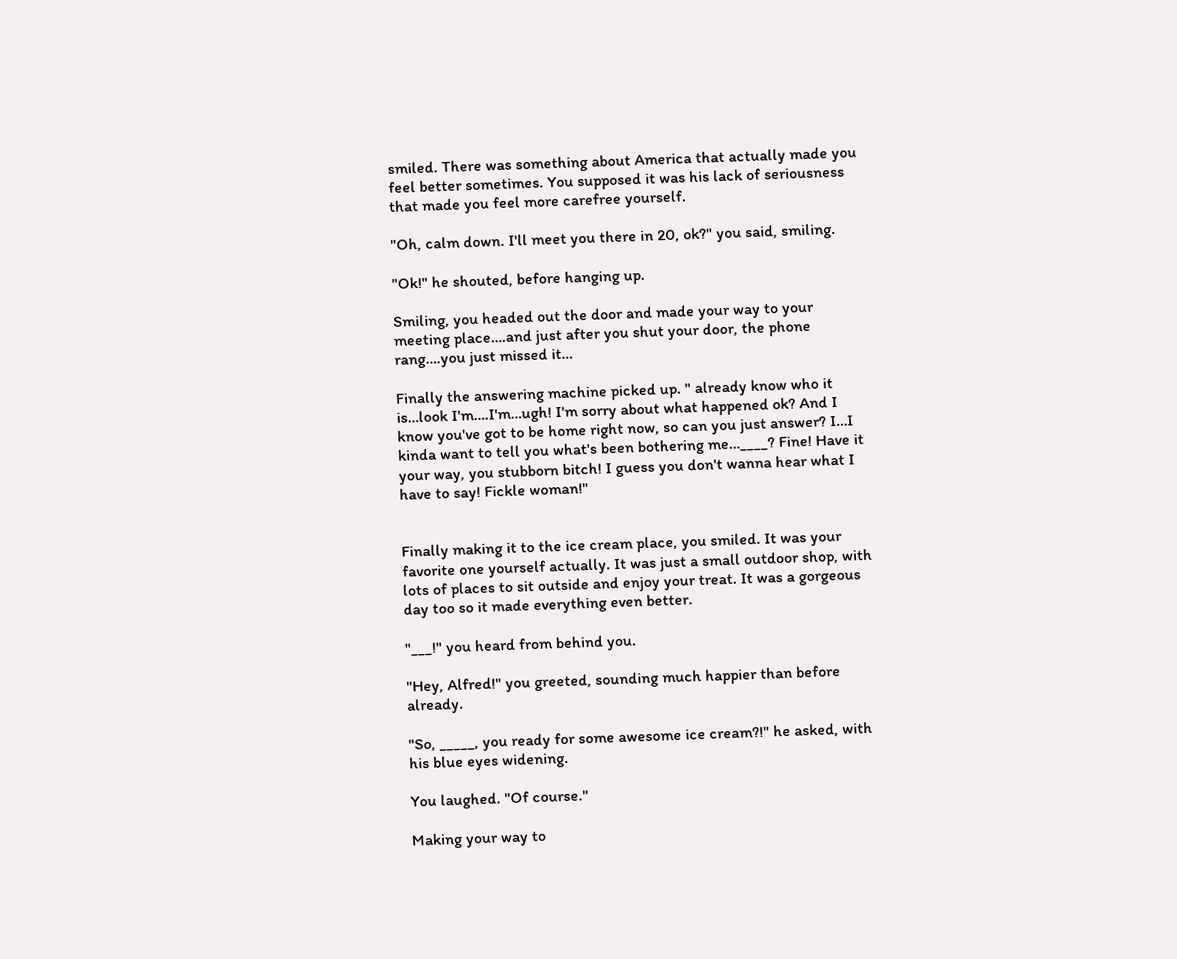smiled. There was something about America that actually made you feel better sometimes. You supposed it was his lack of seriousness that made you feel more carefree yourself.

"Oh, calm down. I'll meet you there in 20, ok?" you said, smiling.

"Ok!" he shouted, before hanging up.

Smiling, you headed out the door and made your way to your meeting place….and just after you shut your door, the phone rang….you just missed it…

Finally the answering machine picked up. " already know who it is…look I'm….I'm…ugh! I'm sorry about what happened ok? And I know you've got to be home right now, so can you just answer? I…I kinda want to tell you what's been bothering me…____? Fine! Have it your way, you stubborn bitch! I guess you don't wanna hear what I have to say! Fickle woman!"


Finally making it to the ice cream place, you smiled. It was your favorite one yourself actually. It was just a small outdoor shop, with lots of places to sit outside and enjoy your treat. It was a gorgeous day too so it made everything even better.

"___!" you heard from behind you.

"Hey, Alfred!" you greeted, sounding much happier than before already.

"So, _____, you ready for some awesome ice cream?!" he asked, with his blue eyes widening.

You laughed. "Of course."

Making your way to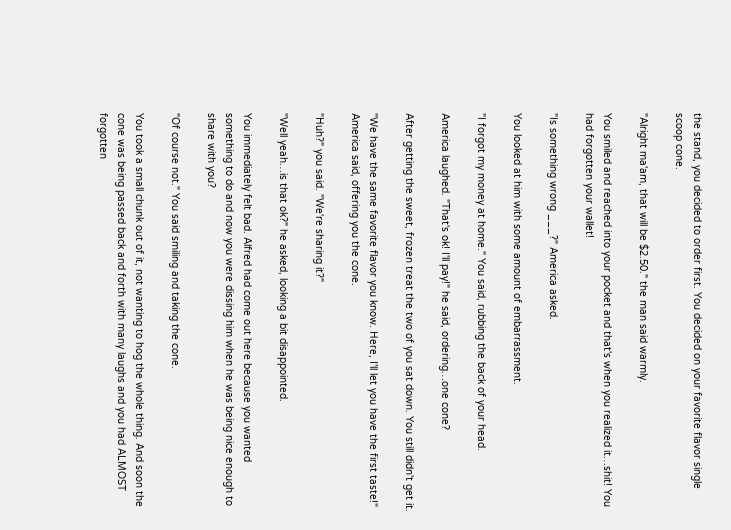the stand, you decided to order first. You decided on your favorite flavor single scoop cone.

"Alright ma'am, that will be $2.50." the man said warmly.

You smiled and reached into your pocket and that's when you realized it…shit! You had forgotten your wallet!

"Is something wrong ___?" America asked.

You looked at him with some amount of embarrassment.

"I forgot my money at home." You said, rubbing the back of your head.

America laughed. "That's ok! I'll pay!" he said, ordering…one cone?

After getting the sweet, frozen treat the two of you sat down. You still didn't get it.

"We have the same favorite flavor you know. Here, I'll let you have the first taste!" America said, offering you the cone.

"Huh?" you said. "We're sharing it?"

"Well yeah…is that ok?" he asked, looking a bit disappointed.

You immediately felt bad. Alfred had come out here because you wanted something to do and now you were dissing him when he was being nice enough to share with you?

"Of course not." You said smiling and taking the cone.

You took a small chunk out of it, not wanting to hog the whole thing. And soon the cone was being passed back and forth with many laughs and you had ALMOST forgotten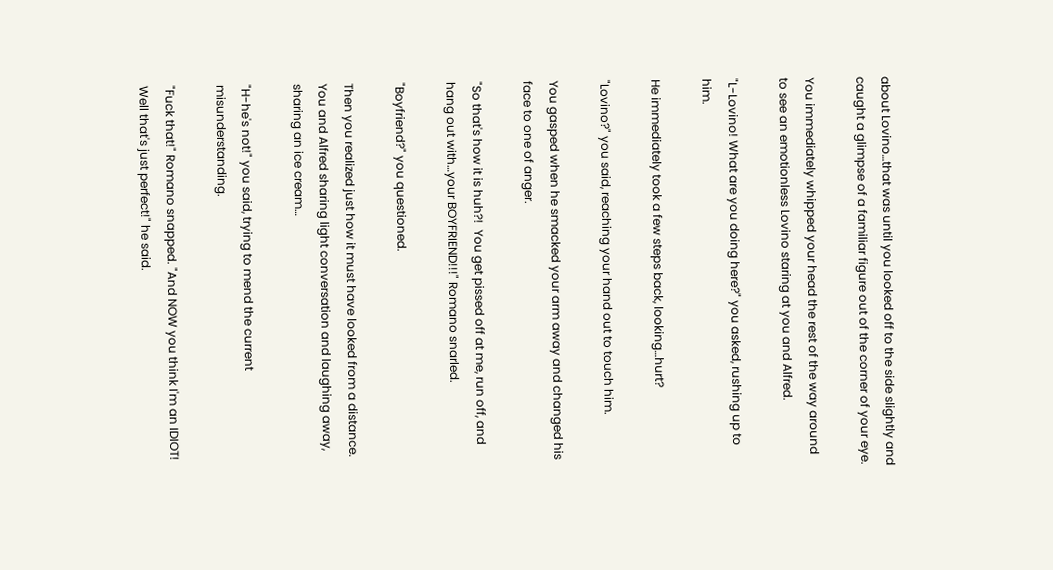about Lovino…that was until you looked off to the side slightly and caught a glimpse of a familiar figure out of the corner of your eye.

You immediately whipped your head the rest of the way around to see an emotionless Lovino staring at you and Alfred.

"L-Lovino! What are you doing here?" you asked, rushing up to him.

He immediately took a few steps back, looking…hurt?

"Lovino?" you said, reaching your hand out to touch him.

You gasped when he smacked your arm away and changed his face to one of anger.

"So that's how it is huh?!  You get pissed off at me, run off, and hang out with…your BOYFRIEND!!!" Romano snarled.

"Boyfriend?" you questioned.

Then you realized just how it must have looked from a distance. You and Alfred sharing light conversation and laughing away, sharing an ice cream…

"H-he's not!" you said, trying to mend the current misunderstanding.

"Fuck that!" Romano snapped. "And NOW you think I'm an IDIOT! Well that's just perfect!" he said.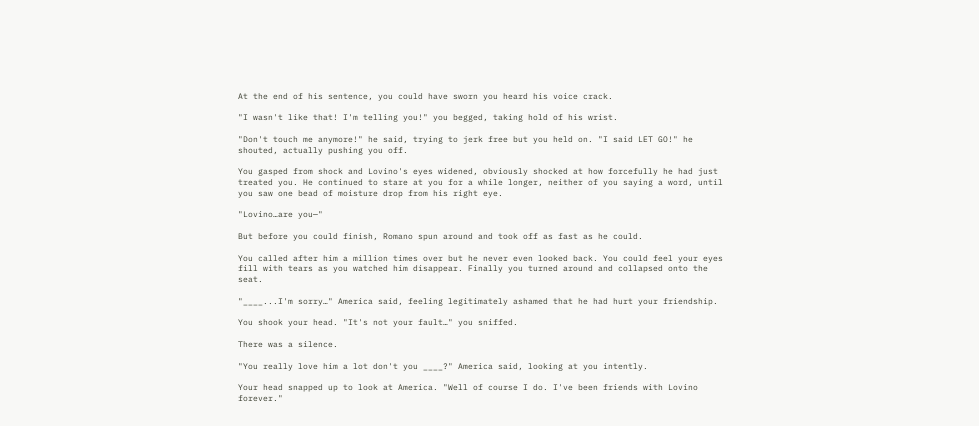At the end of his sentence, you could have sworn you heard his voice crack.

"I wasn't like that! I'm telling you!" you begged, taking hold of his wrist.

"Don't touch me anymore!" he said, trying to jerk free but you held on. "I said LET GO!" he shouted, actually pushing you off.

You gasped from shock and Lovino's eyes widened, obviously shocked at how forcefully he had just treated you. He continued to stare at you for a while longer, neither of you saying a word, until you saw one bead of moisture drop from his right eye.

"Lovino…are you—"

But before you could finish, Romano spun around and took off as fast as he could.

You called after him a million times over but he never even looked back. You could feel your eyes fill with tears as you watched him disappear. Finally you turned around and collapsed onto the seat.

"____...I'm sorry…" America said, feeling legitimately ashamed that he had hurt your friendship.

You shook your head. "It's not your fault…" you sniffed.

There was a silence.

"You really love him a lot don't you ____?" America said, looking at you intently.

Your head snapped up to look at America. "Well of course I do. I've been friends with Lovino forever."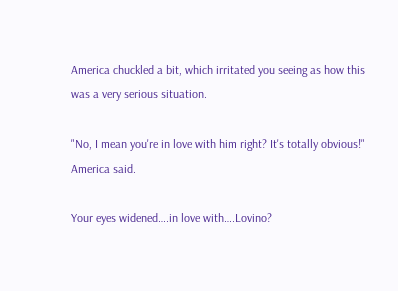America chuckled a bit, which irritated you seeing as how this was a very serious situation.

"No, I mean you're in love with him right? It's totally obvious!" America said.

Your eyes widened….in love with….Lovino?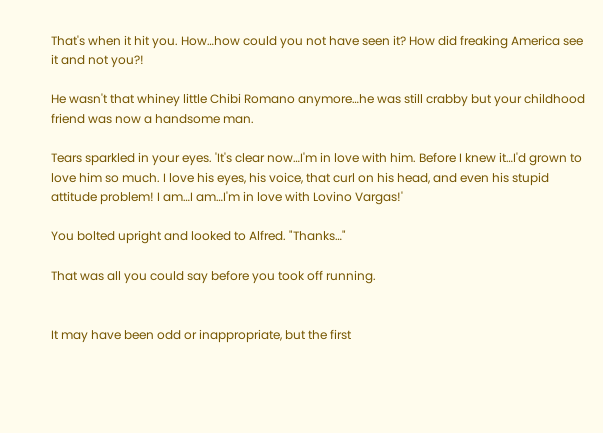That's when it hit you. How…how could you not have seen it? How did freaking America see it and not you?!

He wasn't that whiney little Chibi Romano anymore…he was still crabby but your childhood friend was now a handsome man.

Tears sparkled in your eyes. 'It's clear now…I'm in love with him. Before I knew it…I'd grown to love him so much. I love his eyes, his voice, that curl on his head, and even his stupid attitude problem! I am…I am…I'm in love with Lovino Vargas!'

You bolted upright and looked to Alfred. "Thanks…"

That was all you could say before you took off running.


It may have been odd or inappropriate, but the first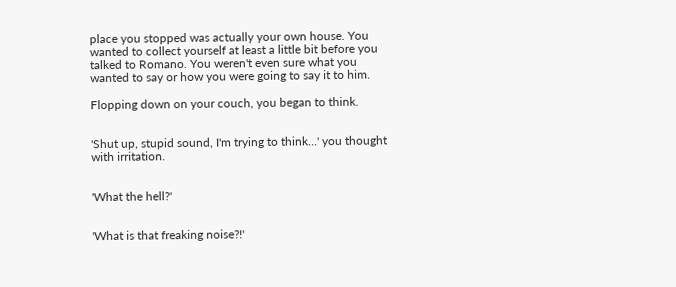place you stopped was actually your own house. You wanted to collect yourself at least a little bit before you talked to Romano. You weren't even sure what you wanted to say or how you were going to say it to him.

Flopping down on your couch, you began to think.


'Shut up, stupid sound, I'm trying to think…' you thought with irritation.


'What the hell?'


'What is that freaking noise?!'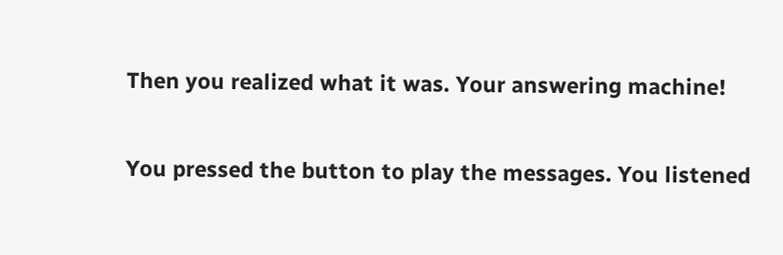Then you realized what it was. Your answering machine!

You pressed the button to play the messages. You listened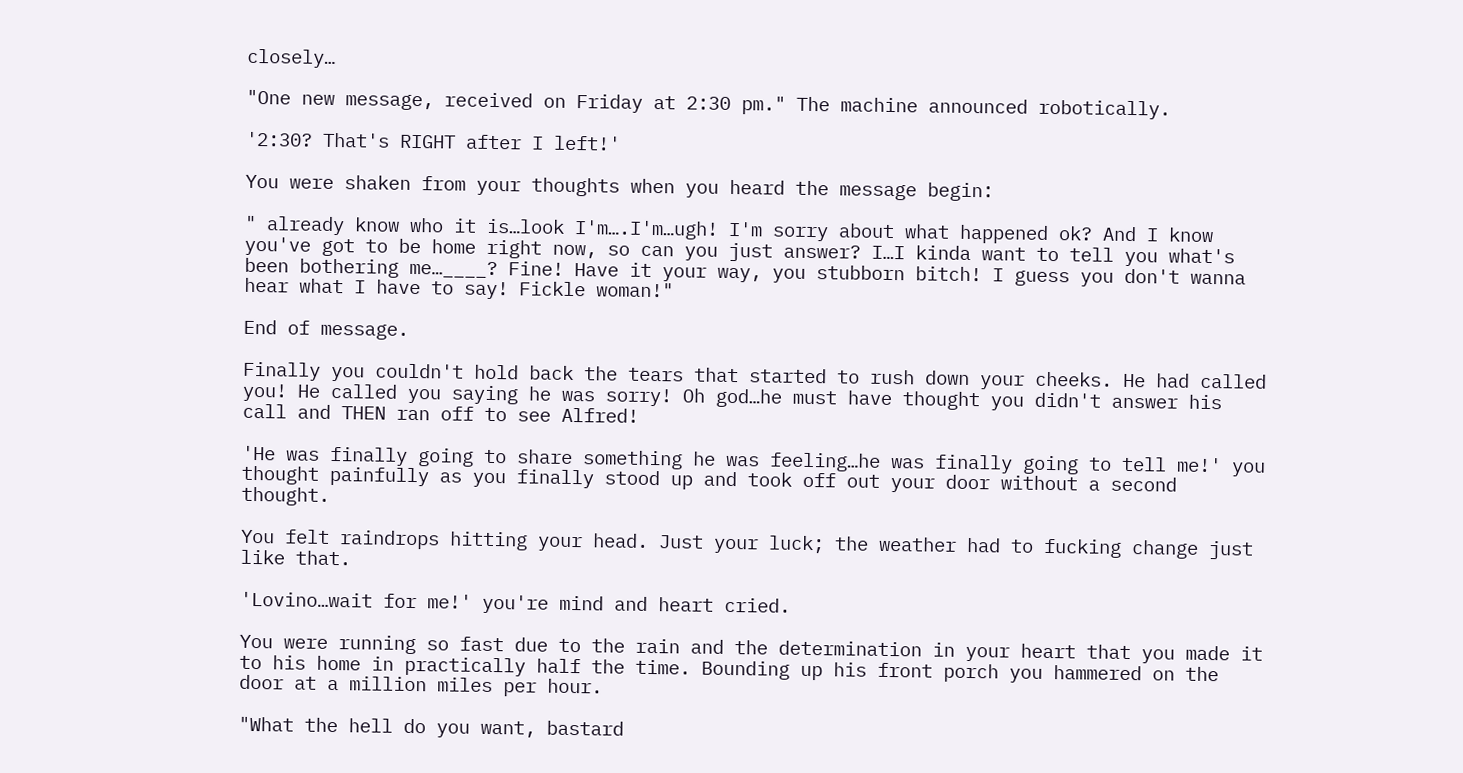closely…

"One new message, received on Friday at 2:30 pm." The machine announced robotically.

'2:30? That's RIGHT after I left!'

You were shaken from your thoughts when you heard the message begin:

" already know who it is…look I'm….I'm…ugh! I'm sorry about what happened ok? And I know you've got to be home right now, so can you just answer? I…I kinda want to tell you what's been bothering me…____? Fine! Have it your way, you stubborn bitch! I guess you don't wanna hear what I have to say! Fickle woman!"

End of message.

Finally you couldn't hold back the tears that started to rush down your cheeks. He had called you! He called you saying he was sorry! Oh god…he must have thought you didn't answer his call and THEN ran off to see Alfred!

'He was finally going to share something he was feeling…he was finally going to tell me!' you thought painfully as you finally stood up and took off out your door without a second thought.

You felt raindrops hitting your head. Just your luck; the weather had to fucking change just like that.

'Lovino…wait for me!' you're mind and heart cried.

You were running so fast due to the rain and the determination in your heart that you made it to his home in practically half the time. Bounding up his front porch you hammered on the door at a million miles per hour.

"What the hell do you want, bastard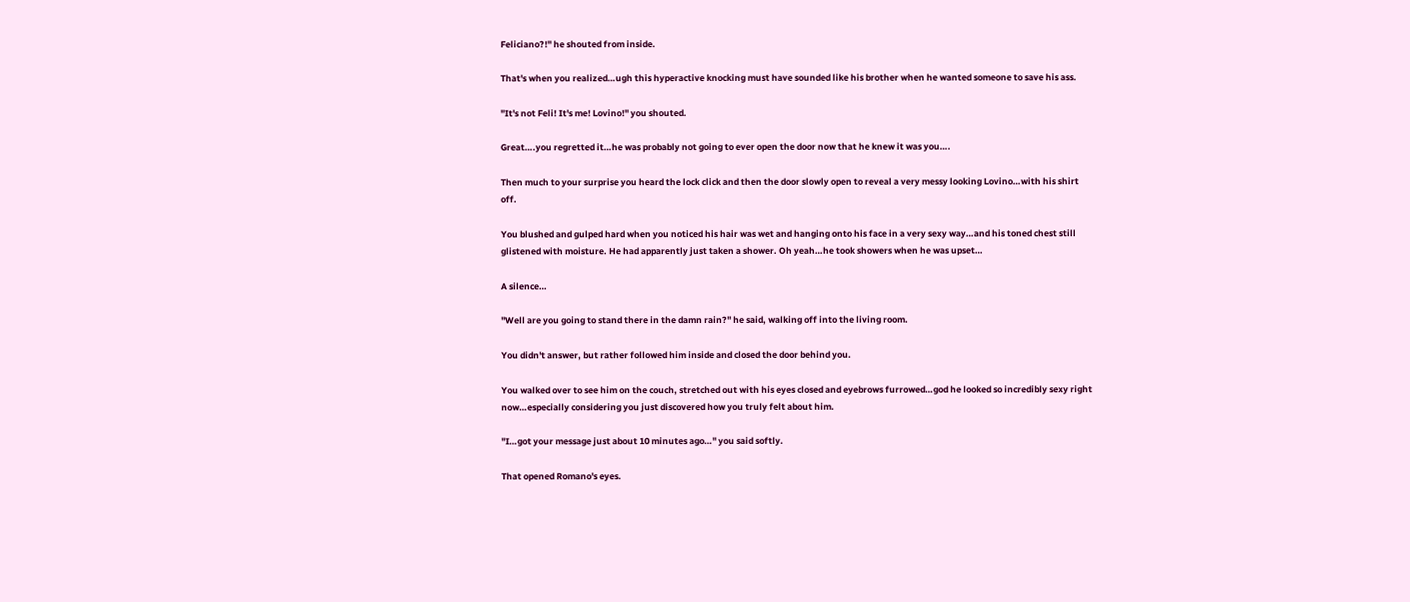Feliciano?!" he shouted from inside.

That's when you realized…ugh this hyperactive knocking must have sounded like his brother when he wanted someone to save his ass.

"It's not Feli! It's me! Lovino!" you shouted.

Great….you regretted it…he was probably not going to ever open the door now that he knew it was you….

Then much to your surprise you heard the lock click and then the door slowly open to reveal a very messy looking Lovino…with his shirt off.

You blushed and gulped hard when you noticed his hair was wet and hanging onto his face in a very sexy way…and his toned chest still glistened with moisture. He had apparently just taken a shower. Oh yeah…he took showers when he was upset…

A silence…

"Well are you going to stand there in the damn rain?" he said, walking off into the living room.

You didn't answer, but rather followed him inside and closed the door behind you.

You walked over to see him on the couch, stretched out with his eyes closed and eyebrows furrowed…god he looked so incredibly sexy right now…especially considering you just discovered how you truly felt about him.

"I…got your message just about 10 minutes ago…" you said softly.

That opened Romano's eyes.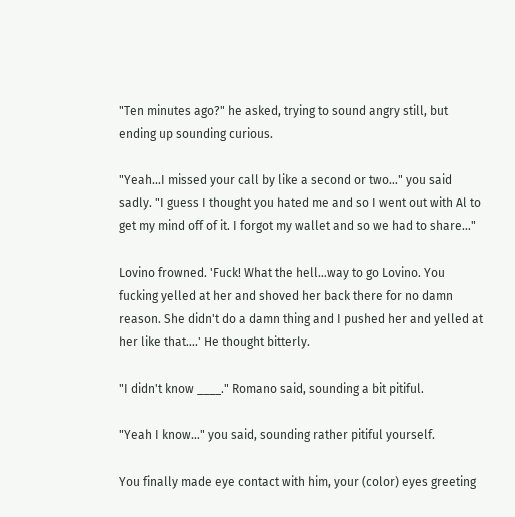"Ten minutes ago?" he asked, trying to sound angry still, but ending up sounding curious.

"Yeah…I missed your call by like a second or two…" you said sadly. "I guess I thought you hated me and so I went out with Al to get my mind off of it. I forgot my wallet and so we had to share…"

Lovino frowned. 'Fuck! What the hell…way to go Lovino. You fucking yelled at her and shoved her back there for no damn reason. She didn't do a damn thing and I pushed her and yelled at her like that….' He thought bitterly.

"I didn't know ____." Romano said, sounding a bit pitiful.

"Yeah I know…" you said, sounding rather pitiful yourself.

You finally made eye contact with him, your (color) eyes greeting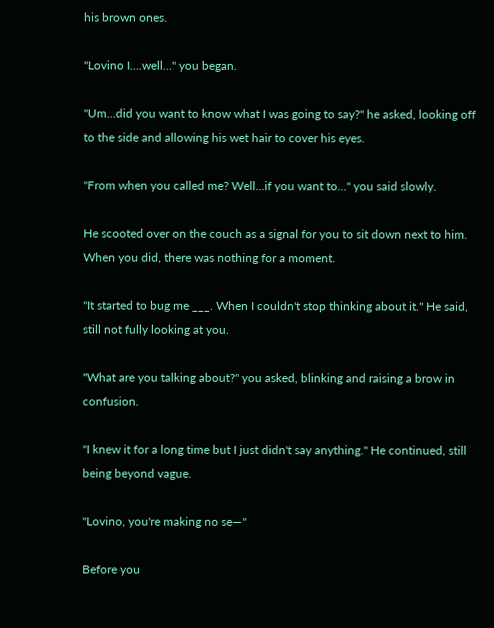his brown ones.

"Lovino I….well…" you began.

"Um…did you want to know what I was going to say?" he asked, looking off to the side and allowing his wet hair to cover his eyes.

"From when you called me? Well…if you want to…" you said slowly.

He scooted over on the couch as a signal for you to sit down next to him. When you did, there was nothing for a moment.

"It started to bug me ___. When I couldn't stop thinking about it." He said, still not fully looking at you.

"What are you talking about?" you asked, blinking and raising a brow in confusion.

"I knew it for a long time but I just didn't say anything." He continued, still being beyond vague.

"Lovino, you're making no se—"

Before you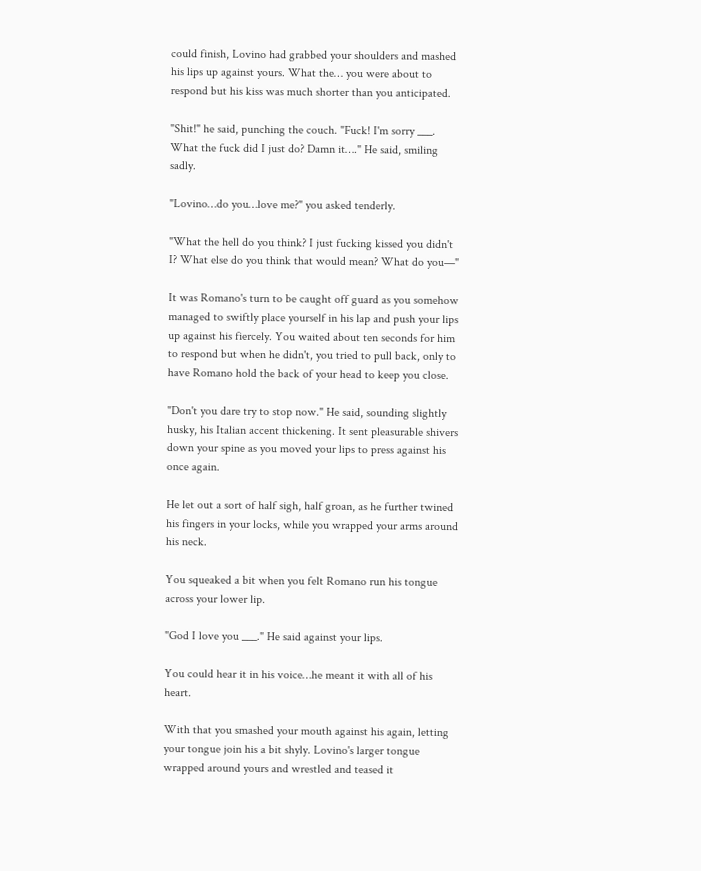could finish, Lovino had grabbed your shoulders and mashed his lips up against yours. What the… you were about to respond but his kiss was much shorter than you anticipated.

"Shit!" he said, punching the couch. "Fuck! I'm sorry ___. What the fuck did I just do? Damn it…." He said, smiling sadly.

"Lovino…do you…love me?" you asked tenderly.

"What the hell do you think? I just fucking kissed you didn't I? What else do you think that would mean? What do you—"

It was Romano's turn to be caught off guard as you somehow managed to swiftly place yourself in his lap and push your lips up against his fiercely. You waited about ten seconds for him to respond but when he didn't, you tried to pull back, only to have Romano hold the back of your head to keep you close.

"Don't you dare try to stop now." He said, sounding slightly husky, his Italian accent thickening. It sent pleasurable shivers down your spine as you moved your lips to press against his once again.

He let out a sort of half sigh, half groan, as he further twined his fingers in your locks, while you wrapped your arms around his neck.

You squeaked a bit when you felt Romano run his tongue across your lower lip.

"God I love you ___." He said against your lips.

You could hear it in his voice…he meant it with all of his heart.

With that you smashed your mouth against his again, letting your tongue join his a bit shyly. Lovino's larger tongue wrapped around yours and wrestled and teased it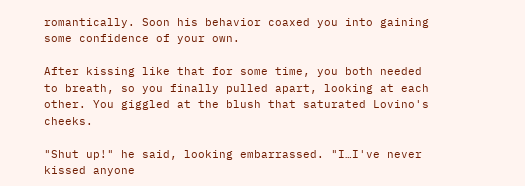romantically. Soon his behavior coaxed you into gaining some confidence of your own.

After kissing like that for some time, you both needed to breath, so you finally pulled apart, looking at each other. You giggled at the blush that saturated Lovino's cheeks.

"Shut up!" he said, looking embarrassed. "I…I've never kissed anyone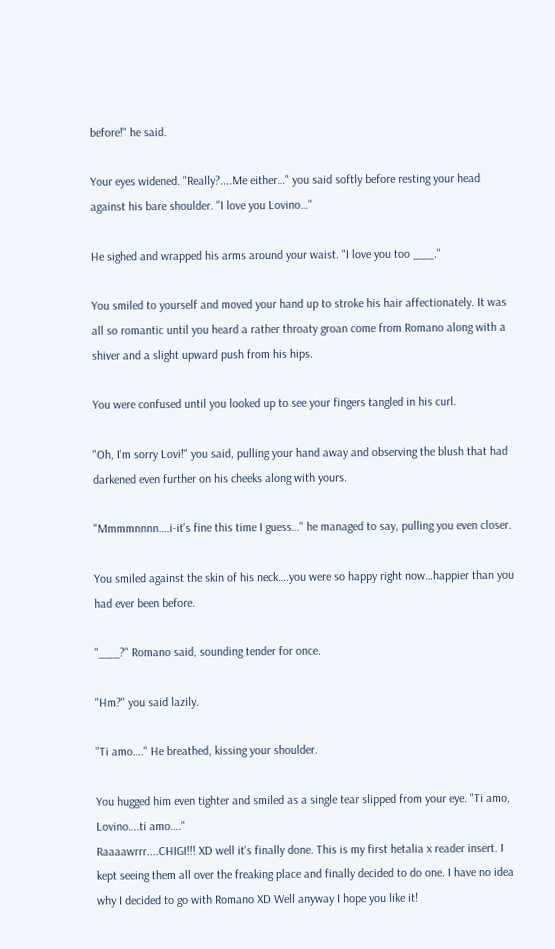before!" he said.

Your eyes widened. "Really?....Me either…" you said softly before resting your head against his bare shoulder. "I love you Lovino…"

He sighed and wrapped his arms around your waist. "I love you too ___."

You smiled to yourself and moved your hand up to stroke his hair affectionately. It was all so romantic until you heard a rather throaty groan come from Romano along with a shiver and a slight upward push from his hips.

You were confused until you looked up to see your fingers tangled in his curl.

"Oh, I'm sorry Lovi!" you said, pulling your hand away and observing the blush that had darkened even further on his cheeks along with yours.

"Mmmmnnnn….i-it's fine this time I guess…" he managed to say, pulling you even closer.

You smiled against the skin of his neck….you were so happy right now…happier than you had ever been before.

"___?" Romano said, sounding tender for once.

"Hm?" you said lazily.

"Ti amo…." He breathed, kissing your shoulder.

You hugged him even tighter and smiled as a single tear slipped from your eye. "Ti amo, Lovino….ti amo…."
Raaaawrrr....CHIGI!!! XD well it's finally done. This is my first hetalia x reader insert. I kept seeing them all over the freaking place and finally decided to do one. I have no idea why I decided to go with Romano XD Well anyway I hope you like it!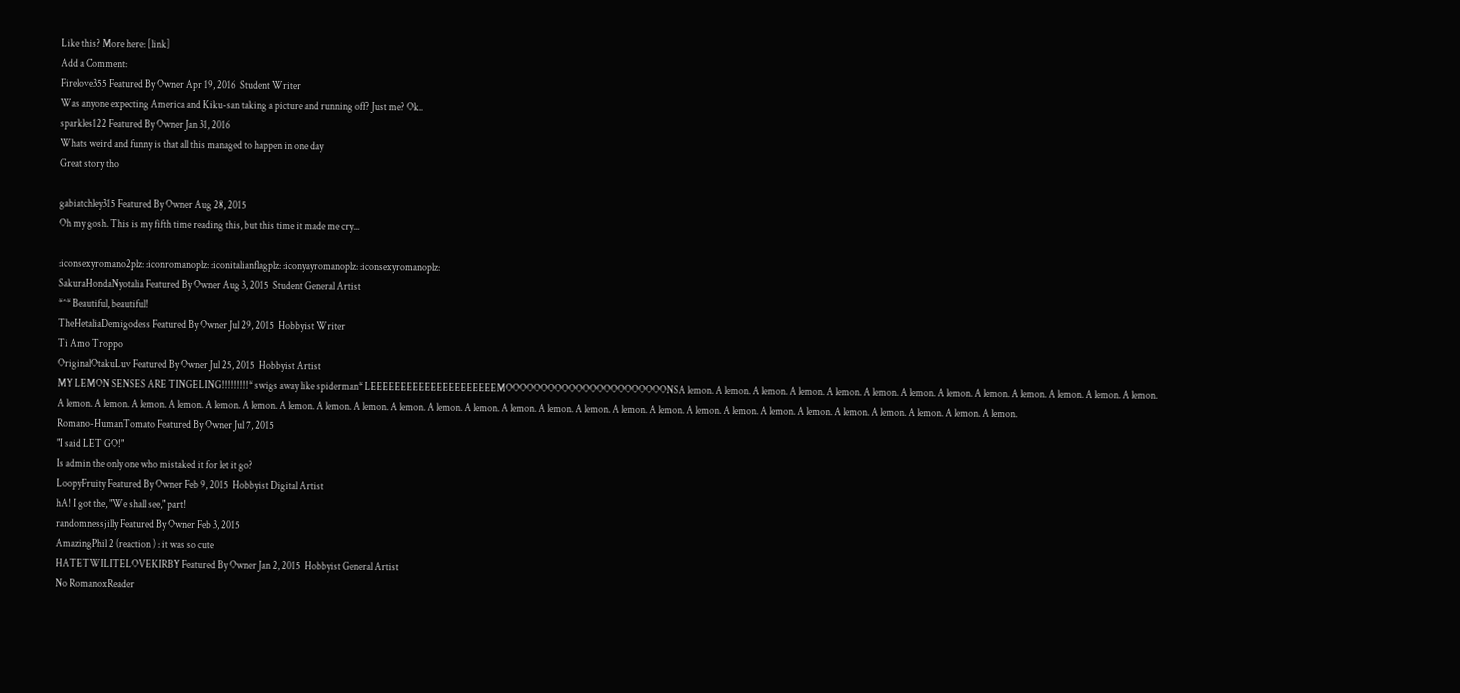Like this? More here: [link]
Add a Comment:
Firelove355 Featured By Owner Apr 19, 2016  Student Writer
Was anyone expecting America and Kiku-san taking a picture and running off? Just me? Ok..
sparkles122 Featured By Owner Jan 31, 2016
Whats weird and funny is that all this managed to happen in one day
Great story tho

gabiatchley315 Featured By Owner Aug 28, 2015
Oh my gosh. This is my fifth time reading this, but this time it made me cry...

:iconsexyromano2plz: :iconromanoplz: :iconitalianflagplz: :iconyayromanoplz: :iconsexyromanoplz:
SakuraHondaNyotalia Featured By Owner Aug 3, 2015  Student General Artist
*^* Beautiful, beautiful!
TheHetaliaDemigodess Featured By Owner Jul 29, 2015  Hobbyist Writer
Ti Amo Troppo
OriginalOtakuLuv Featured By Owner Jul 25, 2015  Hobbyist Artist
MY LEMON SENSES ARE TINGELING!!!!!!!!!* swigs away like spiderman* LEEEEEEEEEEEEEEEEEEEEEMOOOOOOOOOOOOOOOOOOOOOOONSA lemon. A lemon. A lemon. A lemon. A lemon. A lemon. A lemon. A lemon. A lemon. A lemon. A lemon. A lemon. A lemon. A lemon. A lemon. A lemon. A lemon. A lemon. A lemon. A lemon. A lemon. A lemon. A lemon. A lemon. A lemon. A lemon. A lemon. A lemon. A lemon. A lemon. A lemon. A lemon. A lemon. A lemon. A lemon. A lemon. A lemon. A lemon. A lemon.
Romano-HumanTomato Featured By Owner Jul 7, 2015
"I said LET GO!"
Is admin the only one who mistaked it for let it go?
LoopyFruity Featured By Owner Feb 9, 2015  Hobbyist Digital Artist
hA! I got the, "We shall see," part!
randomnessjilly Featured By Owner Feb 3, 2015
AmazingPhil 2 (reaction ) : it was so cute
HATETWILITELOVEKIRBY Featured By Owner Jan 2, 2015  Hobbyist General Artist
No RomanoxReader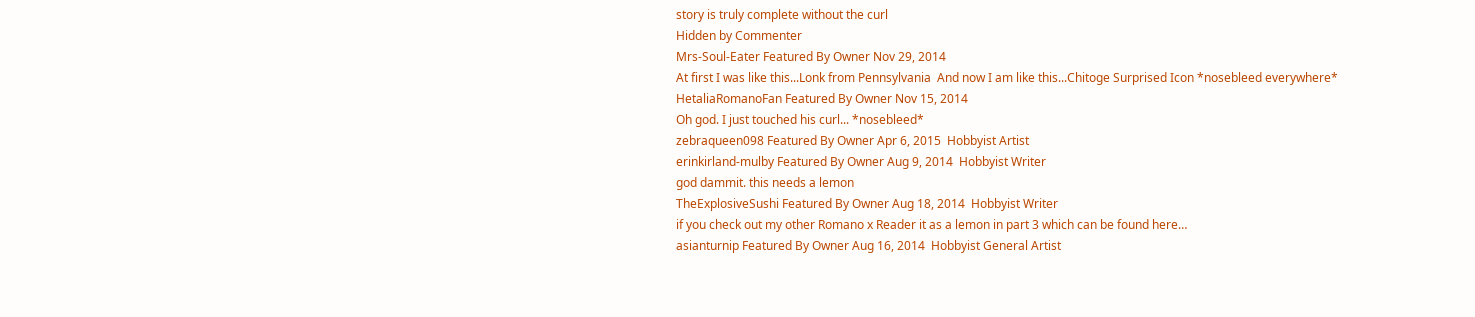story is truly complete without the curl
Hidden by Commenter
Mrs-Soul-Eater Featured By Owner Nov 29, 2014
At first I was like this...Lonk from Pennsylvania  And now I am like this...Chitoge Surprised Icon *nosebleed everywhere*
HetaliaRomanoFan Featured By Owner Nov 15, 2014
Oh god. I just touched his curl... *nosebleed*
zebraqueen098 Featured By Owner Apr 6, 2015  Hobbyist Artist
erinkirland-mulby Featured By Owner Aug 9, 2014  Hobbyist Writer
god dammit. this needs a lemon
TheExplosiveSushi Featured By Owner Aug 18, 2014  Hobbyist Writer
if you check out my other Romano x Reader it as a lemon in part 3 which can be found here…
asianturnip Featured By Owner Aug 16, 2014  Hobbyist General Artist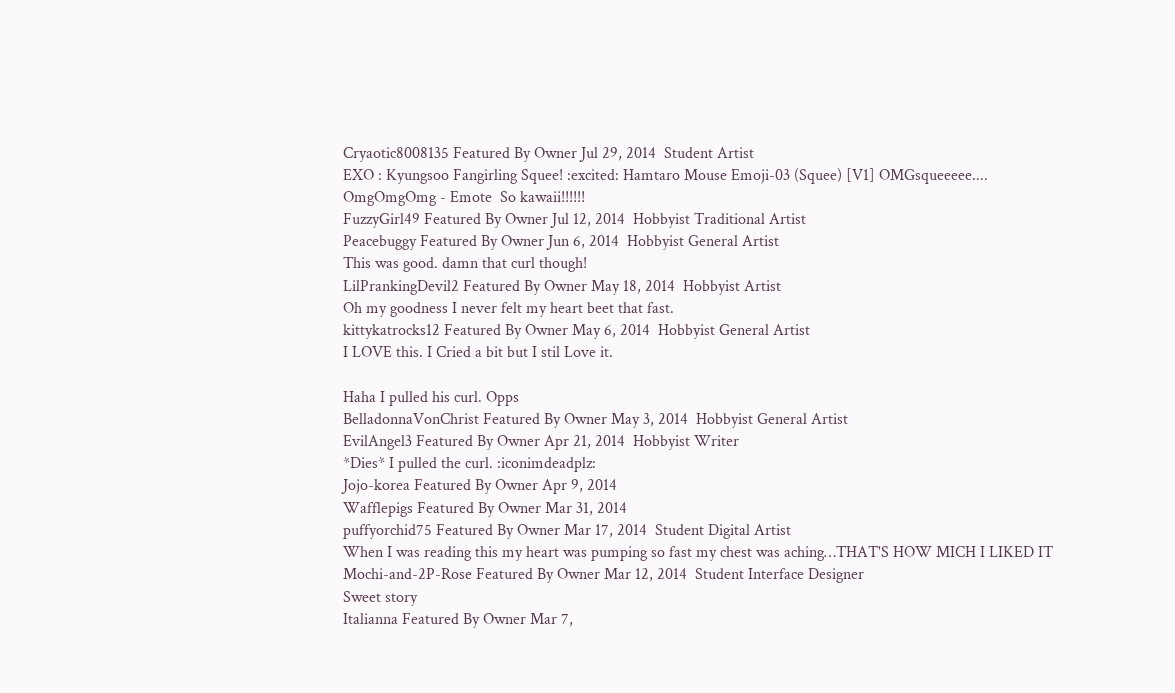Cryaotic8008135 Featured By Owner Jul 29, 2014  Student Artist
EXO : Kyungsoo Fangirling Squee! :excited: Hamtaro Mouse Emoji-03 (Squee) [V1] OMGsqueeeee.... OmgOmgOmg - Emote  So kawaii!!!!!!
FuzzyGirl49 Featured By Owner Jul 12, 2014  Hobbyist Traditional Artist
Peacebuggy Featured By Owner Jun 6, 2014  Hobbyist General Artist
This was good. damn that curl though!
LilPrankingDevil2 Featured By Owner May 18, 2014  Hobbyist Artist
Oh my goodness I never felt my heart beet that fast.
kittykatrocks12 Featured By Owner May 6, 2014  Hobbyist General Artist
I LOVE this. I Cried a bit but I stil Love it.

Haha I pulled his curl. Opps
BelladonnaVonChrist Featured By Owner May 3, 2014  Hobbyist General Artist
EvilAngel3 Featured By Owner Apr 21, 2014  Hobbyist Writer
*Dies* I pulled the curl. :iconimdeadplz:
Jojo-korea Featured By Owner Apr 9, 2014
Wafflepigs Featured By Owner Mar 31, 2014
puffyorchid75 Featured By Owner Mar 17, 2014  Student Digital Artist
When I was reading this my heart was pumping so fast my chest was aching…THAT'S HOW MICH I LIKED IT
Mochi-and-2P-Rose Featured By Owner Mar 12, 2014  Student Interface Designer
Sweet story
Italianna Featured By Owner Mar 7,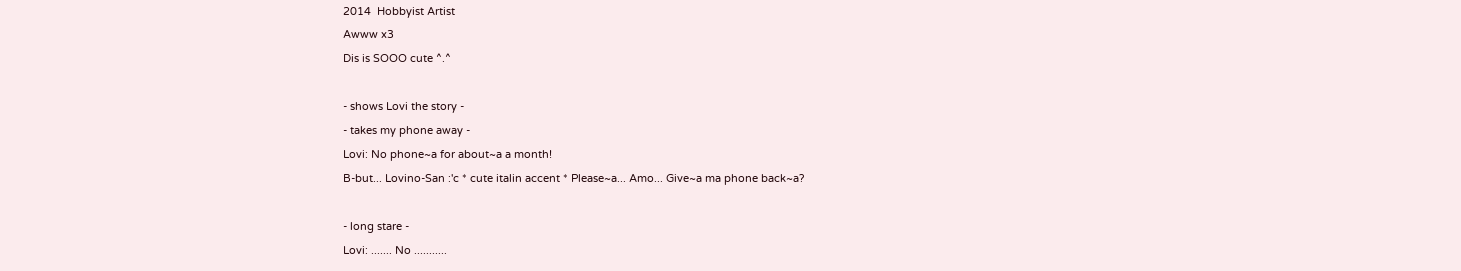2014  Hobbyist Artist
Awww x3
Dis is SOOO cute ^.^

- shows Lovi the story -
- takes my phone away -
Lovi: No phone~a for about~a a month!
B-but... Lovino-San :'c * cute italin accent * Please~a... Amo... Give~a ma phone back~a?

- long stare -
Lovi: ....... No ...........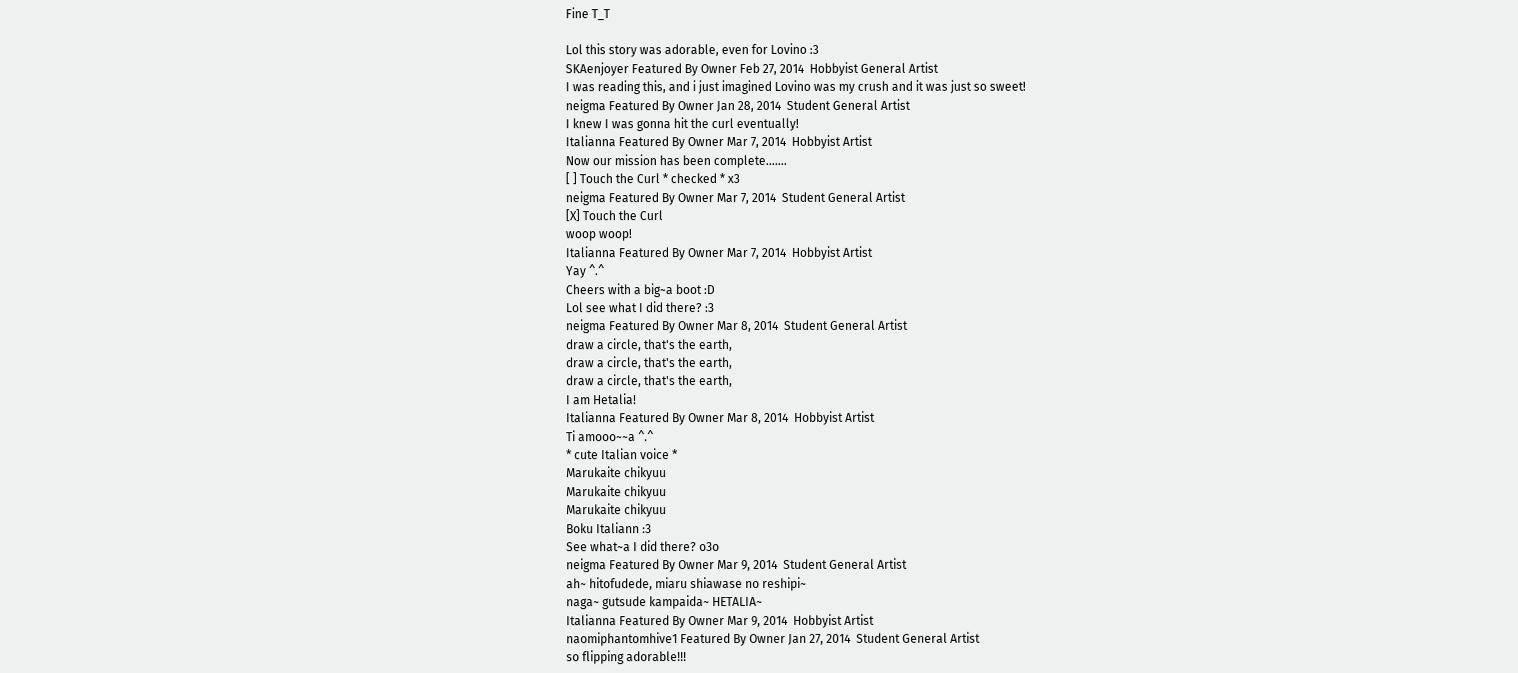Fine T_T

Lol this story was adorable, even for Lovino :3
SKAenjoyer Featured By Owner Feb 27, 2014  Hobbyist General Artist
I was reading this, and i just imagined Lovino was my crush and it was just so sweet!
neigma Featured By Owner Jan 28, 2014  Student General Artist
I knew I was gonna hit the curl eventually!
Italianna Featured By Owner Mar 7, 2014  Hobbyist Artist
Now our mission has been complete.......
[ ] Touch the Curl * checked * x3
neigma Featured By Owner Mar 7, 2014  Student General Artist
[X] Touch the Curl
woop woop!
Italianna Featured By Owner Mar 7, 2014  Hobbyist Artist
Yay ^.^
Cheers with a big~a boot :D
Lol see what I did there? :3
neigma Featured By Owner Mar 8, 2014  Student General Artist
draw a circle, that's the earth,
draw a circle, that's the earth,
draw a circle, that's the earth,
I am Hetalia!
Italianna Featured By Owner Mar 8, 2014  Hobbyist Artist
Ti amooo~~a ^.^
* cute Italian voice *
Marukaite chikyuu
Marukaite chikyuu
Marukaite chikyuu
Boku Italiann :3
See what~a I did there? o3o
neigma Featured By Owner Mar 9, 2014  Student General Artist
ah~ hitofudede, miaru shiawase no reshipi~
naga~ gutsude kampaida~ HETALIA~
Italianna Featured By Owner Mar 9, 2014  Hobbyist Artist
naomiphantomhive1 Featured By Owner Jan 27, 2014  Student General Artist
so flipping adorable!!!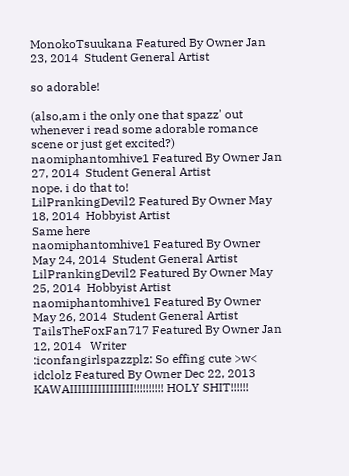MonokoTsuukana Featured By Owner Jan 23, 2014  Student General Artist

so adorable!

(also,am i the only one that spazz' out whenever i read some adorable romance scene or just get excited?)
naomiphantomhive1 Featured By Owner Jan 27, 2014  Student General Artist
nope. i do that to!
LilPrankingDevil2 Featured By Owner May 18, 2014  Hobbyist Artist
Same here
naomiphantomhive1 Featured By Owner May 24, 2014  Student General Artist
LilPrankingDevil2 Featured By Owner May 25, 2014  Hobbyist Artist
naomiphantomhive1 Featured By Owner May 26, 2014  Student General Artist
TailsTheFoxFan717 Featured By Owner Jan 12, 2014   Writer
:iconfangirlspazzplz: So effing cute >w<
idclolz Featured By Owner Dec 22, 2013
KAWAIIIIIIIIIIIIIIII!!!!!!!!!! HOLY SHIT!!!!!!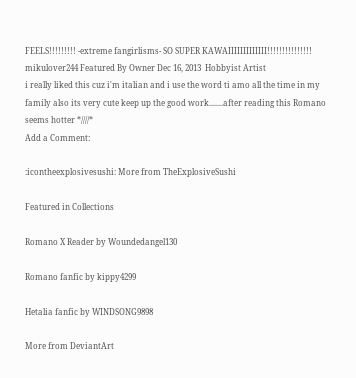FEELS!!!!!!!!! -extreme fangirlisms- SO SUPER KAWAIIIIIIIIIIIII!!!!!!!!!!!!!!!
mikulover244 Featured By Owner Dec 16, 2013  Hobbyist Artist
i really liked this cuz i'm italian and i use the word ti amo all the time in my family also its very cute keep up the good work.......after reading this Romano seems hotter *////*
Add a Comment:

:icontheexplosivesushi: More from TheExplosiveSushi

Featured in Collections

Romano X Reader by Woundedangel130

Romano fanfic by kippy4299

Hetalia fanfic by WINDSONG9898

More from DeviantArt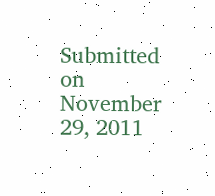Submitted on
November 29, 2011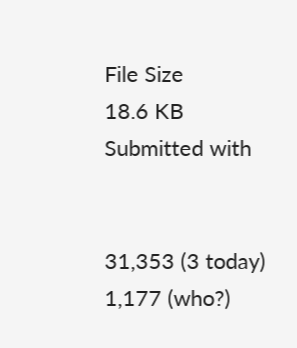File Size
18.6 KB
Submitted with


31,353 (3 today)
1,177 (who?)